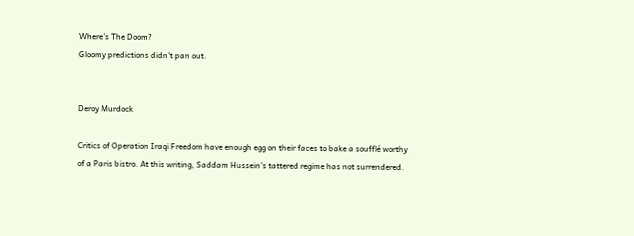Where’s The Doom?
Gloomy predictions didn't pan out.


Deroy Murdock

Critics of Operation Iraqi Freedom have enough egg on their faces to bake a soufflé worthy of a Paris bistro. At this writing, Saddam Hussein’s tattered regime has not surrendered.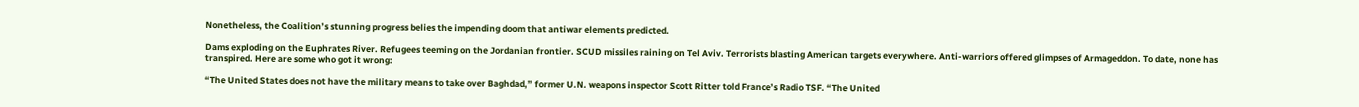Nonetheless, the Coalition’s stunning progress belies the impending doom that antiwar elements predicted.

Dams exploding on the Euphrates River. Refugees teeming on the Jordanian frontier. SCUD missiles raining on Tel Aviv. Terrorists blasting American targets everywhere. Anti-warriors offered glimpses of Armageddon. To date, none has transpired. Here are some who got it wrong:

“The United States does not have the military means to take over Baghdad,” former U.N. weapons inspector Scott Ritter told France’s Radio TSF. “The United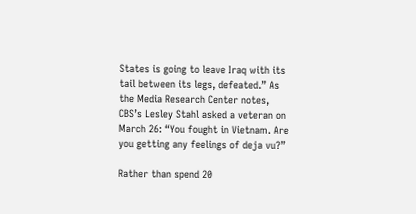States is going to leave Iraq with its tail between its legs, defeated.” As the Media Research Center notes, CBS’s Lesley Stahl asked a veteran on March 26: “You fought in Vietnam. Are you getting any feelings of deja vu?”

Rather than spend 20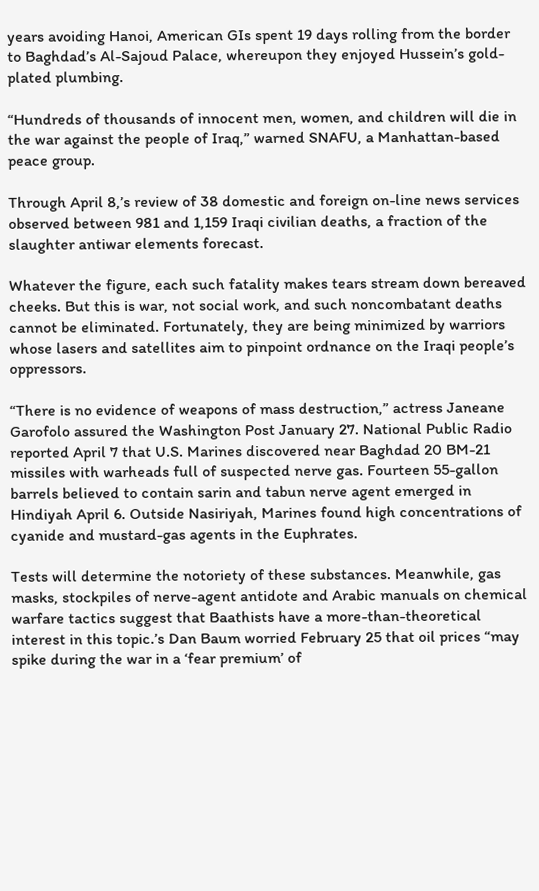years avoiding Hanoi, American GIs spent 19 days rolling from the border to Baghdad’s Al-Sajoud Palace, whereupon they enjoyed Hussein’s gold-plated plumbing.

“Hundreds of thousands of innocent men, women, and children will die in the war against the people of Iraq,” warned SNAFU, a Manhattan-based peace group.

Through April 8,’s review of 38 domestic and foreign on-line news services observed between 981 and 1,159 Iraqi civilian deaths, a fraction of the slaughter antiwar elements forecast.

Whatever the figure, each such fatality makes tears stream down bereaved cheeks. But this is war, not social work, and such noncombatant deaths cannot be eliminated. Fortunately, they are being minimized by warriors whose lasers and satellites aim to pinpoint ordnance on the Iraqi people’s oppressors.

“There is no evidence of weapons of mass destruction,” actress Janeane Garofolo assured the Washington Post January 27. National Public Radio reported April 7 that U.S. Marines discovered near Baghdad 20 BM-21 missiles with warheads full of suspected nerve gas. Fourteen 55-gallon barrels believed to contain sarin and tabun nerve agent emerged in Hindiyah April 6. Outside Nasiriyah, Marines found high concentrations of cyanide and mustard-gas agents in the Euphrates.

Tests will determine the notoriety of these substances. Meanwhile, gas masks, stockpiles of nerve-agent antidote and Arabic manuals on chemical warfare tactics suggest that Baathists have a more-than-theoretical interest in this topic.’s Dan Baum worried February 25 that oil prices “may spike during the war in a ‘fear premium’ of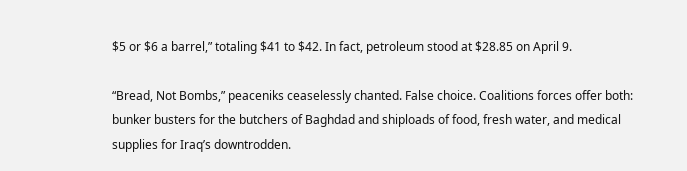$5 or $6 a barrel,” totaling $41 to $42. In fact, petroleum stood at $28.85 on April 9.

“Bread, Not Bombs,” peaceniks ceaselessly chanted. False choice. Coalitions forces offer both: bunker busters for the butchers of Baghdad and shiploads of food, fresh water, and medical supplies for Iraq’s downtrodden.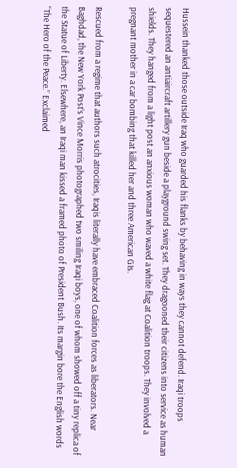Hussein thanked those outside Iraq who guarded his flanks by behaving in ways they cannot defend. Iraqi troops sequestered an antiaircraft artillery gun beside a playground swing set. They dragooned their citizens into service as human shields. They hanged from a light post an anxious woman who waved a white flag at Coalition troops. They involved a pregnant mother in a car bombing that killed her and three American GIs.

Rescued from a regime that authors such atrocities, Iraqis literally have embraced Coalition forces as liberators. Near Baghdad, the New York Post’s Vince Morris photographed two smiling Iraqi boys, one of whom showed off a tiny replica of the Statue of Liberty. Elsewhere, an Iraqi man kissed a framed photo of President Bush. Its margin bore the English words “The Hero of the Peace.” Exclaimed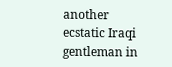another ecstatic Iraqi gentleman in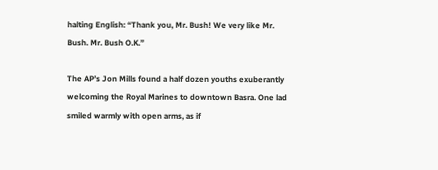halting English: “Thank you, Mr. Bush! We very like Mr. Bush. Mr. Bush O.K.”

The AP’s Jon Mills found a half dozen youths exuberantly welcoming the Royal Marines to downtown Basra. One lad smiled warmly with open arms, as if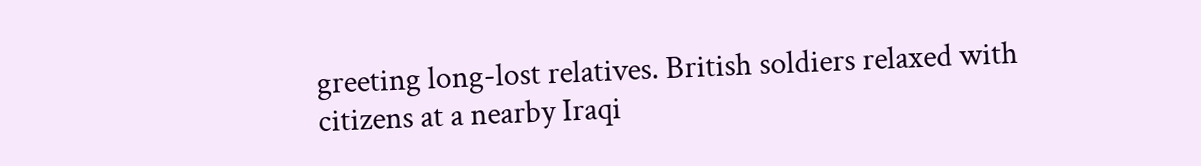greeting long-lost relatives. British soldiers relaxed with citizens at a nearby Iraqi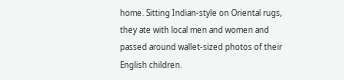home. Sitting Indian-style on Oriental rugs, they ate with local men and women and passed around wallet-sized photos of their English children.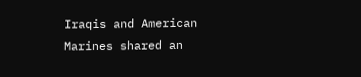Iraqis and American Marines shared an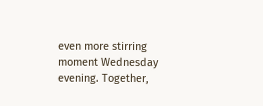even more stirring moment Wednesday evening. Together,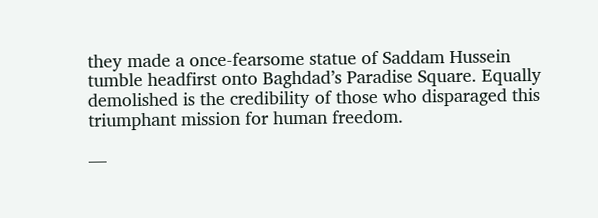they made a once-fearsome statue of Saddam Hussein tumble headfirst onto Baghdad’s Paradise Square. Equally demolished is the credibility of those who disparaged this triumphant mission for human freedom.

—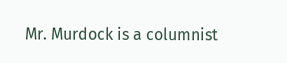Mr. Murdock is a columnist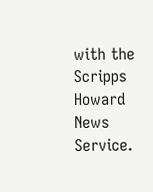with the Scripps Howard News Service.